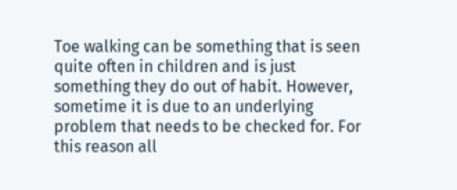Toe walking can be something that is seen quite often in children and is just something they do out of habit. However, sometime it is due to an underlying problem that needs to be checked for. For this reason all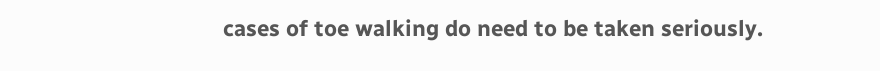cases of toe walking do need to be taken seriously.